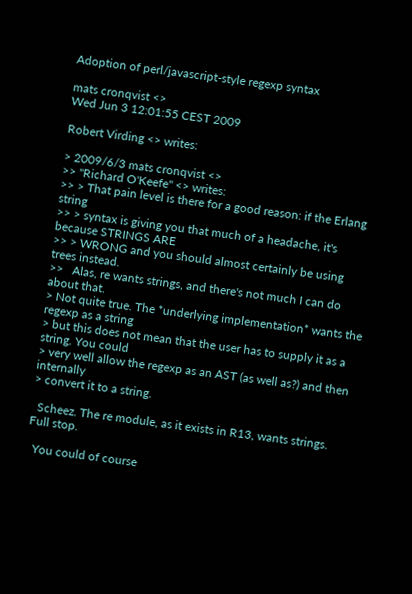Adoption of perl/javascript-style regexp syntax

mats cronqvist <>
Wed Jun 3 12:01:55 CEST 2009

Robert Virding <> writes:

> 2009/6/3 mats cronqvist <>
>> "Richard O'Keefe" <> writes:
>> > That pain level is there for a good reason: if the Erlang string
>> > syntax is giving you that much of a headache, it's because STRINGS ARE
>> > WRONG and you should almost certainly be using trees instead.
>>   Alas, re wants strings, and there's not much I can do about that.
> Not quite true. The *underlying implementation* wants the regexp as a string
> but this does not mean that the user has to supply it as a string. You could
> very well allow the regexp as an AST (as well as?) and then internally
> convert it to a string.

  Scheez. The re module, as it exists in R13, wants strings. Full stop.

  You could of course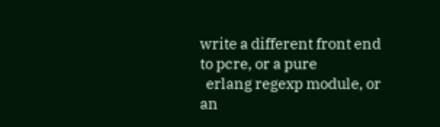write a different front end to pcre, or a pure
  erlang regexp module, or an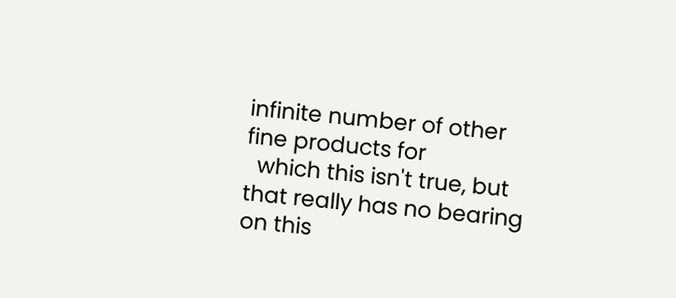infinite number of other fine products for
  which this isn't true, but that really has no bearing on this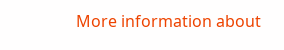More information about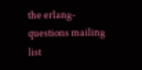the erlang-questions mailing list